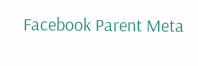Facebook Parent Meta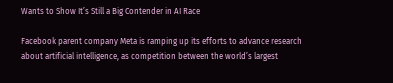Wants to Show It’s Still a Big Contender in AI Race

Facebook parent company Meta is ramping up its efforts to advance research about artificial intelligence, as competition between the world’s largest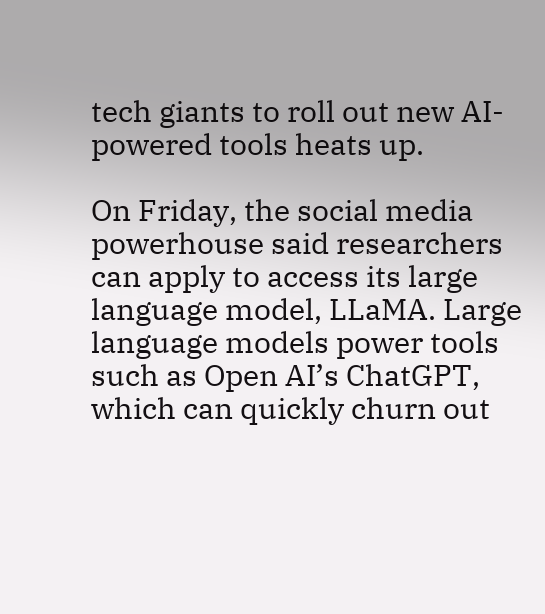tech giants to roll out new AI-powered tools heats up.

On Friday, the social media powerhouse said researchers can apply to access its large language model, LLaMA. Large language models power tools such as Open AI’s ChatGPT, which can quickly churn out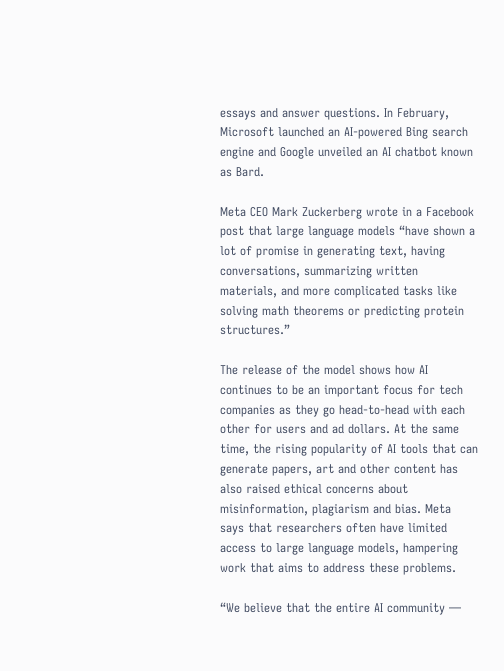essays and answer questions. In February, Microsoft launched an AI-powered Bing search engine and Google unveiled an AI chatbot known as Bard.

Meta CEO Mark Zuckerberg wrote in a Facebook post that large language models “have shown a lot of promise in generating text, having conversations, summarizing written materials, and more complicated tasks like solving math theorems or predicting protein structures.”

The release of the model shows how AI continues to be an important focus for tech companies as they go head-to-head with each other for users and ad dollars. At the same time, the rising popularity of AI tools that can generate papers, art and other content has also raised ethical concerns about misinformation, plagiarism and bias. Meta says that researchers often have limited access to large language models, hampering work that aims to address these problems.

“We believe that the entire AI community —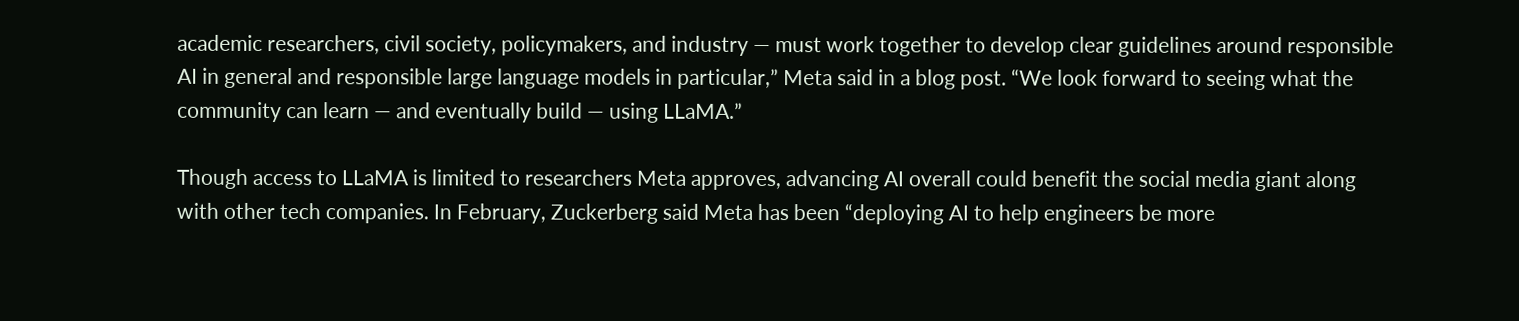academic researchers, civil society, policymakers, and industry — must work together to develop clear guidelines around responsible AI in general and responsible large language models in particular,” Meta said in a blog post. “We look forward to seeing what the community can learn — and eventually build — using LLaMA.”

Though access to LLaMA is limited to researchers Meta approves, advancing AI overall could benefit the social media giant along with other tech companies. In February, Zuckerberg said Meta has been “deploying AI to help engineers be more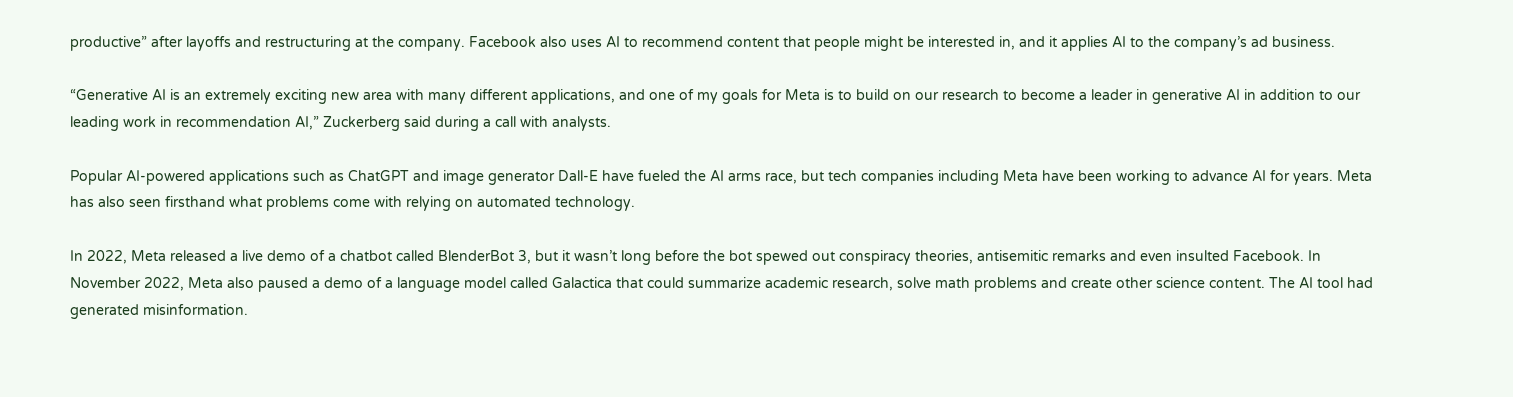productive” after layoffs and restructuring at the company. Facebook also uses AI to recommend content that people might be interested in, and it applies AI to the company’s ad business.

“Generative AI is an extremely exciting new area with many different applications, and one of my goals for Meta is to build on our research to become a leader in generative AI in addition to our leading work in recommendation AI,” Zuckerberg said during a call with analysts.

Popular AI-powered applications such as ChatGPT and image generator Dall-E have fueled the AI arms race, but tech companies including Meta have been working to advance AI for years. Meta has also seen firsthand what problems come with relying on automated technology.

In 2022, Meta released a live demo of a chatbot called BlenderBot 3, but it wasn’t long before the bot spewed out conspiracy theories, antisemitic remarks and even insulted Facebook. In November 2022, Meta also paused a demo of a language model called Galactica that could summarize academic research, solve math problems and create other science content. The AI tool had generated misinformation.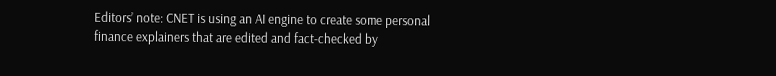Editors’ note: CNET is using an AI engine to create some personal finance explainers that are edited and fact-checked by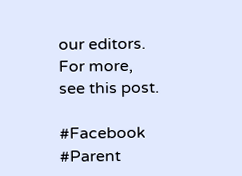our editors. For more, see this post.

#Facebook #Parent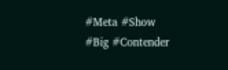#Meta #Show #Big #Contender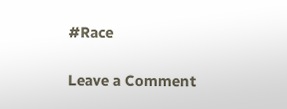#Race

Leave a Comment